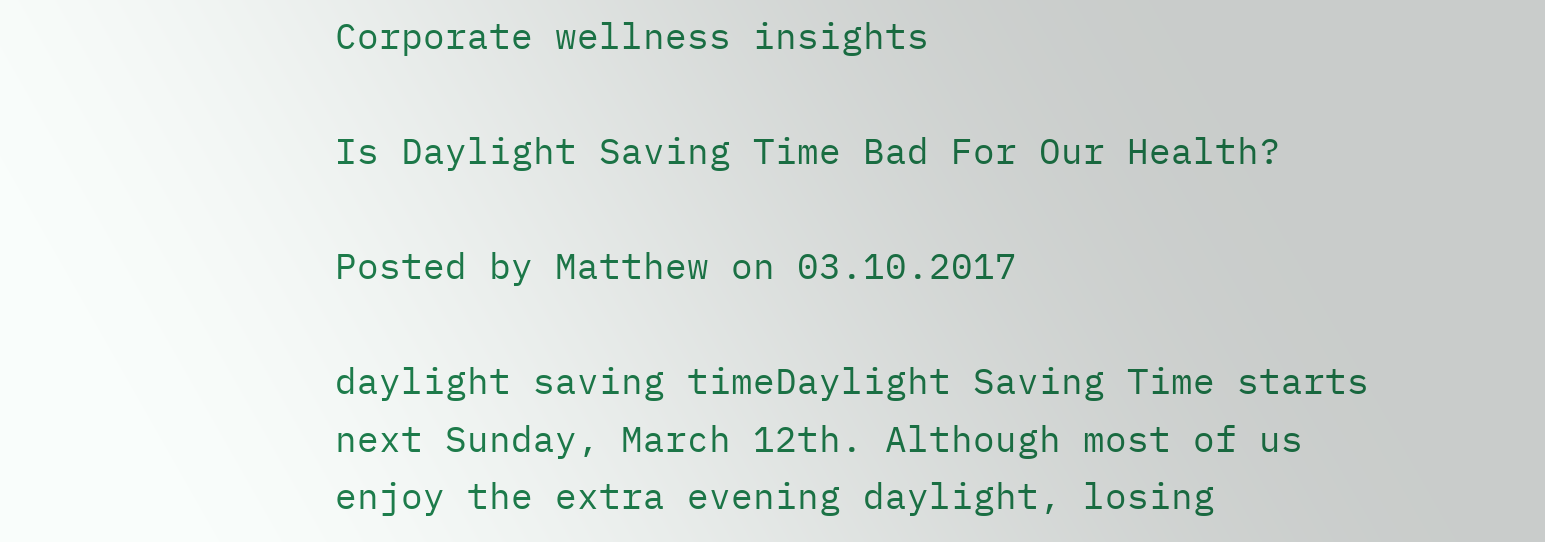Corporate wellness insights

Is Daylight Saving Time Bad For Our Health?

Posted by Matthew on 03.10.2017

daylight saving timeDaylight Saving Time starts next Sunday, March 12th. Although most of us enjoy the extra evening daylight, losing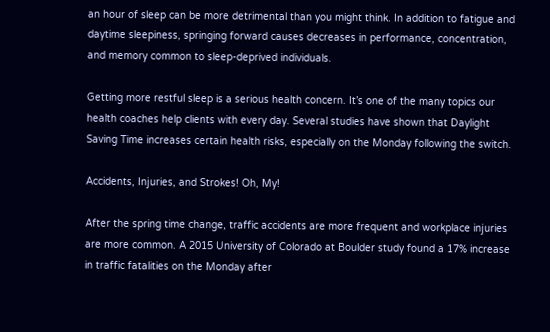an hour of sleep can be more detrimental than you might think. In addition to fatigue and daytime sleepiness, springing forward causes decreases in performance, concentration, and memory common to sleep-deprived individuals.

Getting more restful sleep is a serious health concern. It’s one of the many topics our health coaches help clients with every day. Several studies have shown that Daylight Saving Time increases certain health risks, especially on the Monday following the switch.

Accidents, Injuries, and Strokes! Oh, My!

After the spring time change, traffic accidents are more frequent and workplace injuries are more common. A 2015 University of Colorado at Boulder study found a 17% increase in traffic fatalities on the Monday after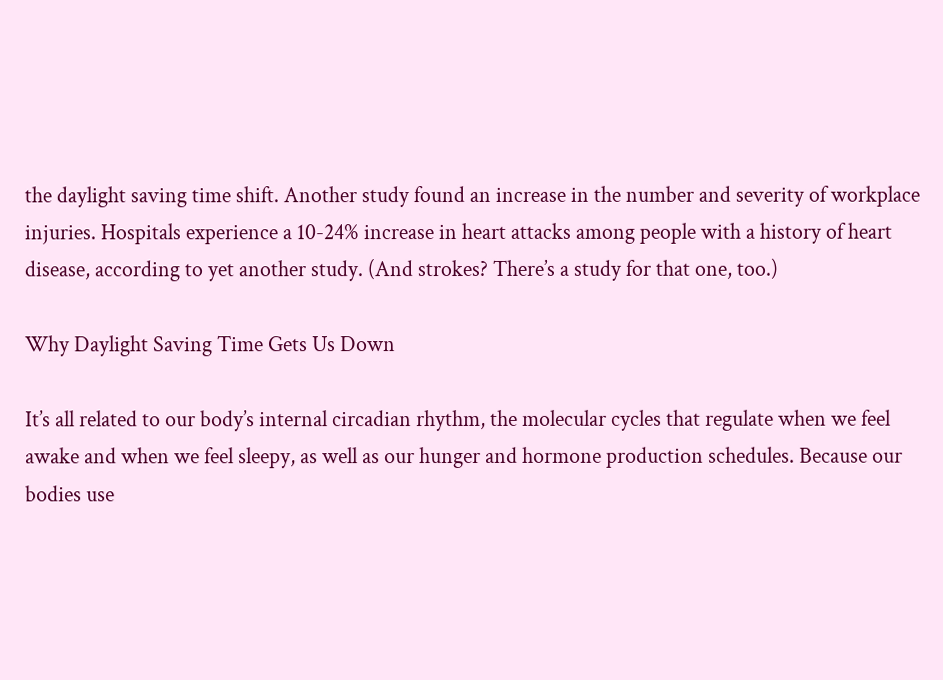the daylight saving time shift. Another study found an increase in the number and severity of workplace injuries. Hospitals experience a 10-24% increase in heart attacks among people with a history of heart disease, according to yet another study. (And strokes? There’s a study for that one, too.)

Why Daylight Saving Time Gets Us Down

It’s all related to our body’s internal circadian rhythm, the molecular cycles that regulate when we feel awake and when we feel sleepy, as well as our hunger and hormone production schedules. Because our bodies use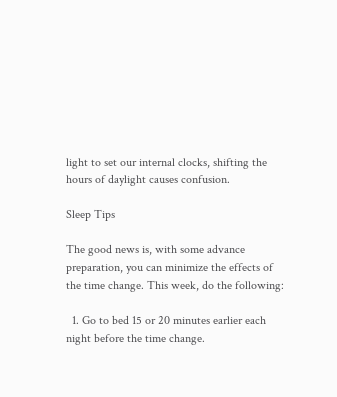light to set our internal clocks, shifting the hours of daylight causes confusion.

Sleep Tips

The good news is, with some advance preparation, you can minimize the effects of the time change. This week, do the following:

  1. Go to bed 15 or 20 minutes earlier each night before the time change.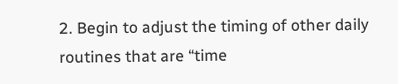2. Begin to adjust the timing of other daily routines that are “time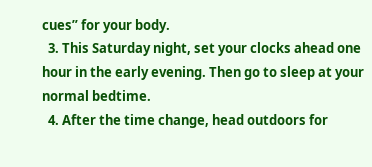cues” for your body.
  3. This Saturday night, set your clocks ahead one hour in the early evening. Then go to sleep at your normal bedtime.
  4. After the time change, head outdoors for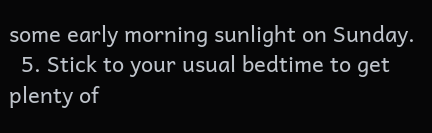some early morning sunlight on Sunday.
  5. Stick to your usual bedtime to get plenty of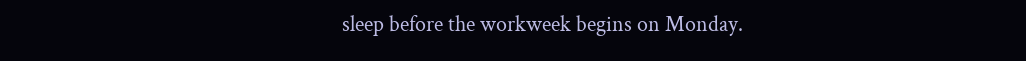sleep before the workweek begins on Monday.